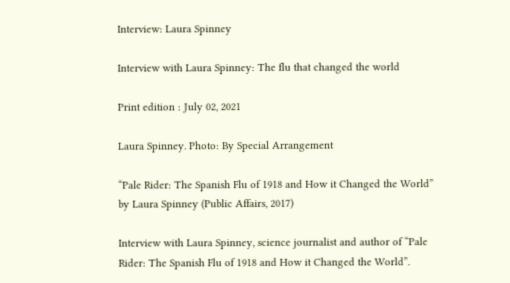Interview: Laura Spinney

Interview with Laura Spinney: The flu that changed the world

Print edition : July 02, 2021

Laura Spinney. Photo: By Special Arrangement

“Pale Rider: The Spanish Flu of 1918 and How it Changed the World” by Laura Spinney (Public Affairs, 2017)

Interview with Laura Spinney, science journalist and author of “Pale Rider: The Spanish Flu of 1918 and How it Changed the World”.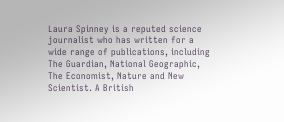Laura Spinney is a reputed science journalist who has written for a wide range of publications, including The Guardian, National Geographic, The Economist, Nature and New Scientist. A British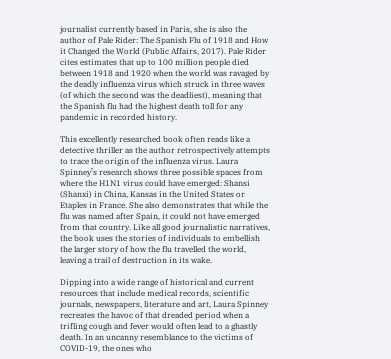journalist currently based in Paris, she is also the author of Pale Rider: The Spanish Flu of 1918 and How it Changed the World (Public Affairs, 2017). Pale Rider  cites estimates that up to 100 million people died between 1918 and 1920 when the world was ravaged by the deadly influenza virus which struck in three waves (of which the second was the deadliest), meaning that the Spanish flu had the highest death toll for any pandemic in recorded history.

This excellently researched book often reads like a detective thriller as the author retrospectively attempts to trace the origin of the influenza virus. Laura Spinney’s research shows three possible spaces from where the H1N1 virus could have emerged: Shansi (Shanxi) in China, Kansas in the United States or Etaples in France. She also demonstrates that while the flu was named after Spain, it could not have emerged from that country. Like all good journalistic narratives, the book uses the stories of individuals to embellish the larger story of how the flu travelled the world, leaving a trail of destruction in its wake.

Dipping into a wide range of historical and current resources that include medical records, scientific journals, newspapers, literature and art, Laura Spinney recreates the havoc of that dreaded period when a trifling cough and fever would often lead to a ghastly death. In an uncanny resemblance to the victims of COVID-19, the ones who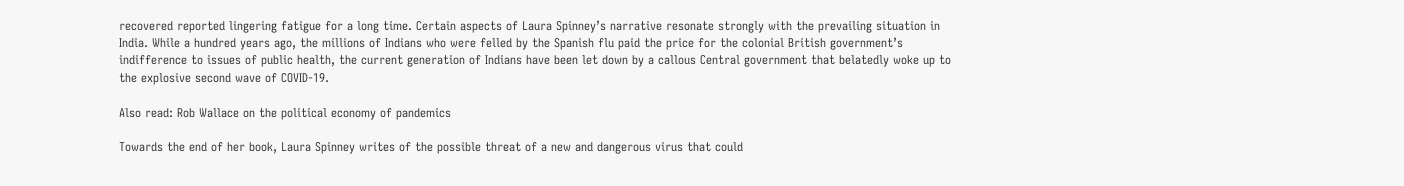recovered reported lingering fatigue for a long time. Certain aspects of Laura Spinney’s narrative resonate strongly with the prevailing situation in India. While a hundred years ago, the millions of Indians who were felled by the Spanish flu paid the price for the colonial British government’s indifference to issues of public health, the current generation of Indians have been let down by a callous Central government that belatedly woke up to the explosive second wave of COVID-19.

Also read: Rob Wallace on the political economy of pandemics

Towards the end of her book, Laura Spinney writes of the possible threat of a new and dangerous virus that could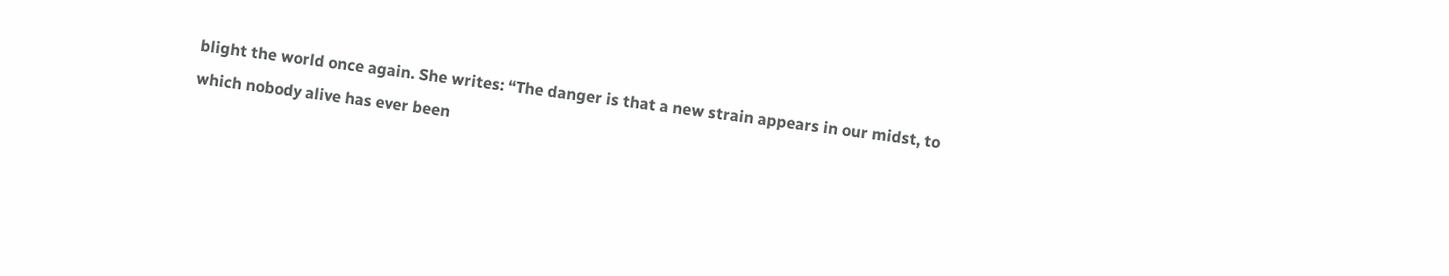blight the world once again. She writes: “The danger is that a new strain appears in our midst, to which nobody alive has ever been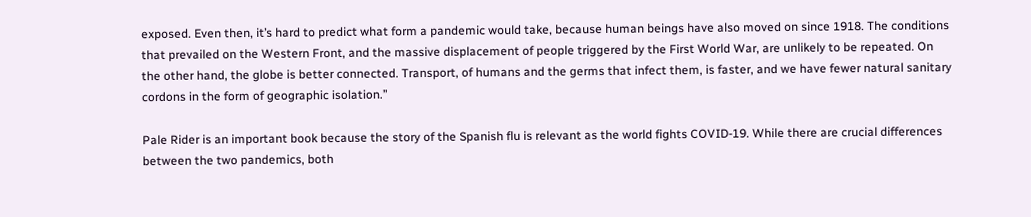exposed. Even then, it’s hard to predict what form a pandemic would take, because human beings have also moved on since 1918. The conditions that prevailed on the Western Front, and the massive displacement of people triggered by the First World War, are unlikely to be repeated. On the other hand, the globe is better connected. Transport, of humans and the germs that infect them, is faster, and we have fewer natural sanitary cordons in the form of geographic isolation.”

Pale Rider is an important book because the story of the Spanish flu is relevant as the world fights COVID-19. While there are crucial differences between the two pandemics, both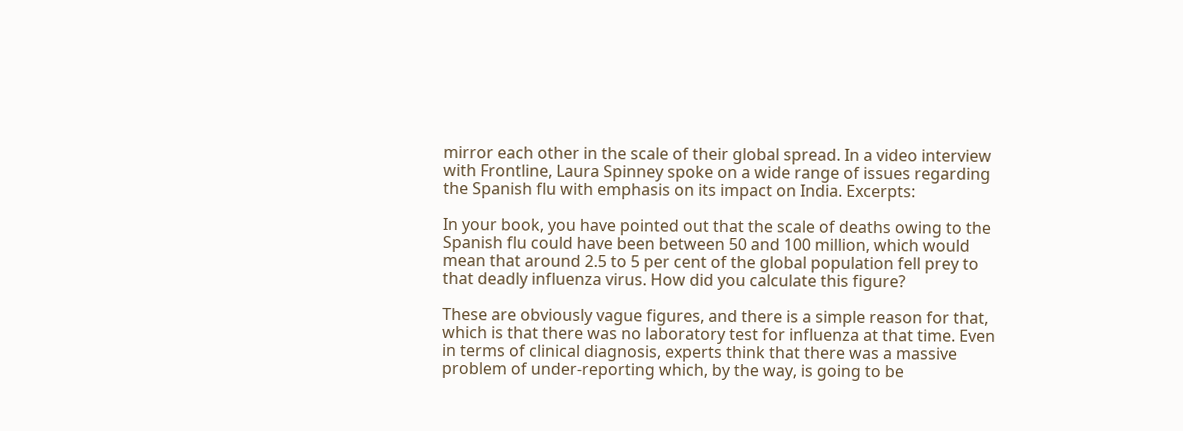mirror each other in the scale of their global spread. In a video interview with Frontline, Laura Spinney spoke on a wide range of issues regarding the Spanish flu with emphasis on its impact on India. Excerpts:

In your book, you have pointed out that the scale of deaths owing to the Spanish flu could have been between 50 and 100 million, which would mean that around 2.5 to 5 per cent of the global population fell prey to that deadly influenza virus. How did you calculate this figure?

These are obviously vague figures, and there is a simple reason for that, which is that there was no laboratory test for influenza at that time. Even in terms of clinical diagnosis, experts think that there was a massive problem of under-reporting which, by the way, is going to be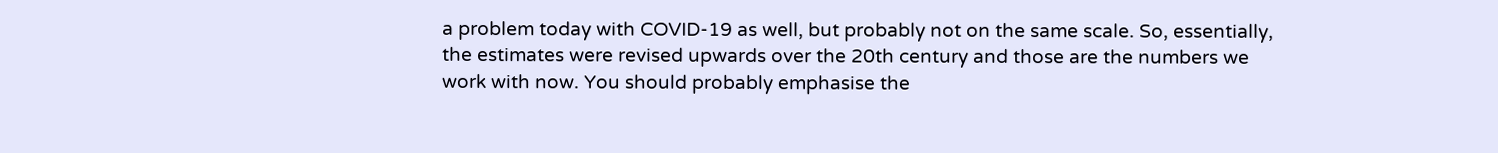a problem today with COVID-19 as well, but probably not on the same scale. So, essentially, the estimates were revised upwards over the 20th century and those are the numbers we work with now. You should probably emphasise the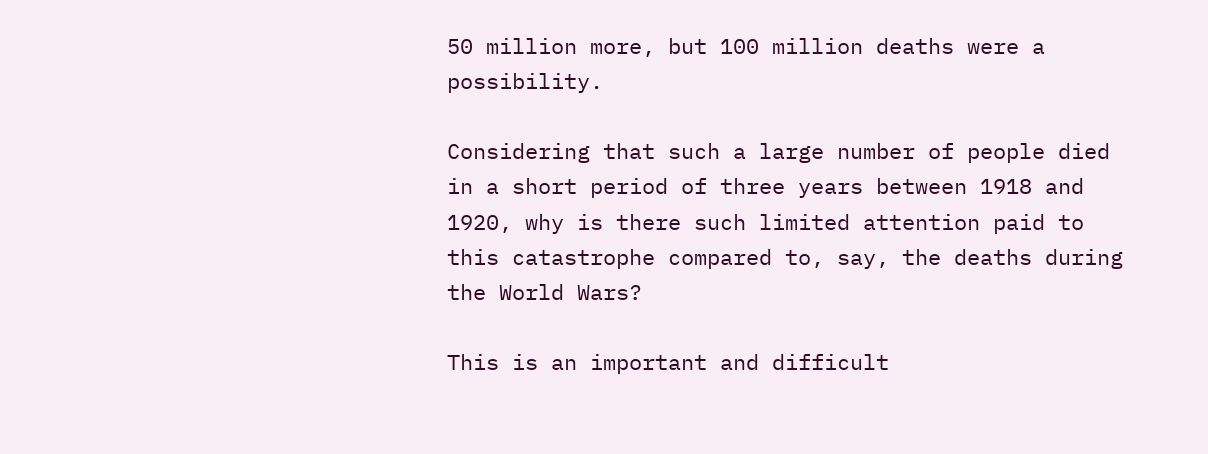50 million more, but 100 million deaths were a possibility.

Considering that such a large number of people died in a short period of three years between 1918 and 1920, why is there such limited attention paid to this catastrophe compared to, say, the deaths during the World Wars?

This is an important and difficult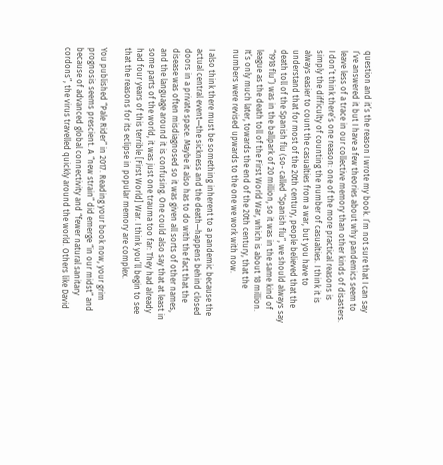question and it’s the reason I wrote my book. I’m not sure that I can say I’ve answered it but I have a few theories about why pandemics seem to leave less of a trace in our collective memory than other kinds of disasters. I don’t think there’s one reason: one of the more practical reasons is simply the difficulty of counting the number of casualties. I think it is always easier to count the casualties from a war, but you have to understand that for most of the 20th century, people believed that the death toll of the Spanish flu (so- called “Spanish flu”, we should always say “1918 flu”) was in the ballpark of 20 million, so it was in the same kind of league as the death toll of the First World War, which is about 18 million. It’s only much later, towards the end of the 20th century, that the numbers were revised upwards to the one we work with now.

I also think there must be something inherent to a pandemic because the actual central event—the sickness and the death—happens behind closed doors in a private space. Maybe it also has to do with the fact that the disease was often misdiagnosed so it was given all sorts of other names, and the language around it is confusing. One could also say that at least in some parts of the world, it was just one trauma too far: They had already had four years of this terrible [First World] War. I think you’ll begin to see that the reasons for its eclipse in popular memory are complex.

You published “Pale Rider” in 2017. Reading your book now, your grim prognosis seems prescient. A “new strain” did emerge “in our midst” and because of advanced global connectivity and “fewer natural sanitary cordons”, the virus travelled quickly around the world. Others like David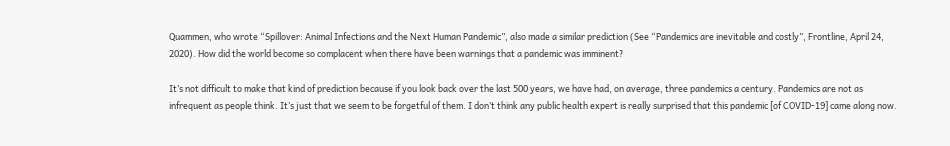Quammen, who wrote “Spillover: Animal Infections and the Next Human Pandemic”, also made a similar prediction (See “Pandemics are inevitable and costly”, Frontline, April 24, 2020). How did the world become so complacent when there have been warnings that a pandemic was imminent?

It’s not difficult to make that kind of prediction because if you look back over the last 500 years, we have had, on average, three pandemics a century. Pandemics are not as infrequent as people think. It’s just that we seem to be forgetful of them. I don’t think any public health expert is really surprised that this pandemic [of COVID-19] came along now.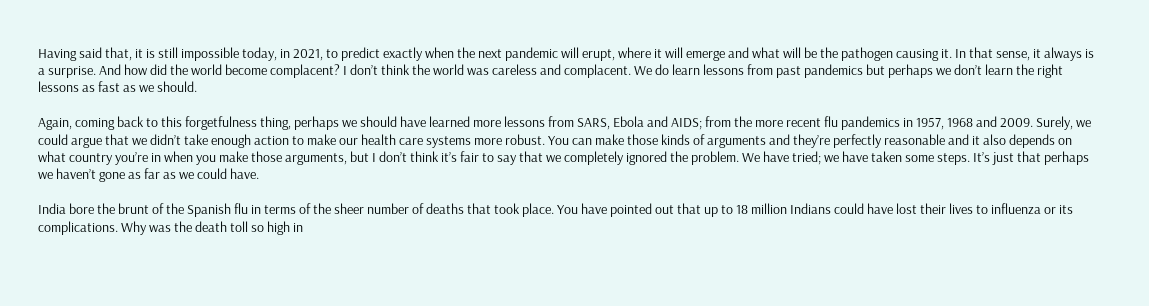Having said that, it is still impossible today, in 2021, to predict exactly when the next pandemic will erupt, where it will emerge and what will be the pathogen causing it. In that sense, it always is a surprise. And how did the world become complacent? I don’t think the world was careless and complacent. We do learn lessons from past pandemics but perhaps we don’t learn the right lessons as fast as we should.

Again, coming back to this forgetfulness thing, perhaps we should have learned more lessons from SARS, Ebola and AIDS; from the more recent flu pandemics in 1957, 1968 and 2009. Surely, we could argue that we didn’t take enough action to make our health care systems more robust. You can make those kinds of arguments and they’re perfectly reasonable and it also depends on what country you’re in when you make those arguments, but I don’t think it’s fair to say that we completely ignored the problem. We have tried; we have taken some steps. It’s just that perhaps we haven’t gone as far as we could have.

India bore the brunt of the Spanish flu in terms of the sheer number of deaths that took place. You have pointed out that up to 18 million Indians could have lost their lives to influenza or its complications. Why was the death toll so high in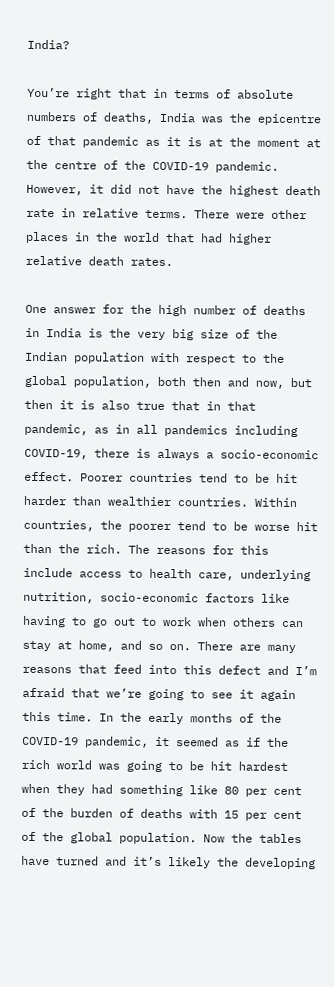India?

You’re right that in terms of absolute numbers of deaths, India was the epicentre of that pandemic as it is at the moment at the centre of the COVID-19 pandemic. However, it did not have the highest death rate in relative terms. There were other places in the world that had higher relative death rates.

One answer for the high number of deaths in India is the very big size of the Indian population with respect to the global population, both then and now, but then it is also true that in that pandemic, as in all pandemics including COVID-19, there is always a socio-economic effect. Poorer countries tend to be hit harder than wealthier countries. Within countries, the poorer tend to be worse hit than the rich. The reasons for this include access to health care, underlying nutrition, socio-economic factors like having to go out to work when others can stay at home, and so on. There are many reasons that feed into this defect and I’m afraid that we’re going to see it again this time. In the early months of the COVID-19 pandemic, it seemed as if the rich world was going to be hit hardest when they had something like 80 per cent of the burden of deaths with 15 per cent of the global population. Now the tables have turned and it’s likely the developing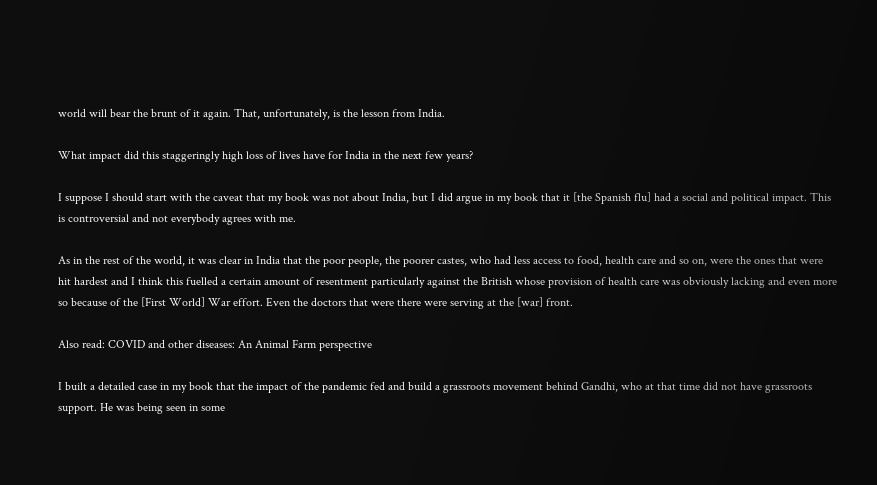world will bear the brunt of it again. That, unfortunately, is the lesson from India.

What impact did this staggeringly high loss of lives have for India in the next few years?

I suppose I should start with the caveat that my book was not about India, but I did argue in my book that it [the Spanish flu] had a social and political impact. This is controversial and not everybody agrees with me.

As in the rest of the world, it was clear in India that the poor people, the poorer castes, who had less access to food, health care and so on, were the ones that were hit hardest and I think this fuelled a certain amount of resentment particularly against the British whose provision of health care was obviously lacking and even more so because of the [First World] War effort. Even the doctors that were there were serving at the [war] front.

Also read: COVID and other diseases: An Animal Farm perspective

I built a detailed case in my book that the impact of the pandemic fed and build a grassroots movement behind Gandhi, who at that time did not have grassroots support. He was being seen in some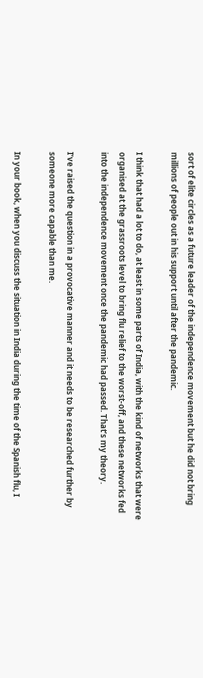sort of elite circles as a future leader of the independence movement but he did not bring millions of people out in his support until after the pandemic.

I think that had a lot to do, at least in some parts of India, with the kind of networks that were organised at the grassroots level to bring flu relief to the worst-off, and these networks fed into the independence movement once the pandemic had passed. That’s my theory.

I’ve raised the question in a provocative manner and it needs to be researched further by someone more capable than me.

In your book, when you discuss the situation in India during the time of the Spanish flu, I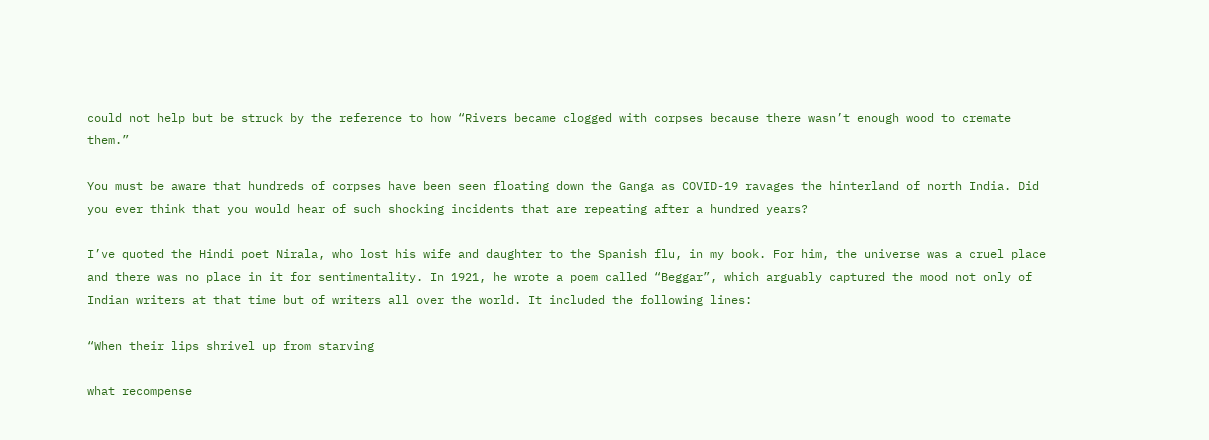could not help but be struck by the reference to how “Rivers became clogged with corpses because there wasn’t enough wood to cremate them.”

You must be aware that hundreds of corpses have been seen floating down the Ganga as COVID-19 ravages the hinterland of north India. Did you ever think that you would hear of such shocking incidents that are repeating after a hundred years?

I’ve quoted the Hindi poet Nirala, who lost his wife and daughter to the Spanish flu, in my book. For him, the universe was a cruel place and there was no place in it for sentimentality. In 1921, he wrote a poem called “Beggar”, which arguably captured the mood not only of Indian writers at that time but of writers all over the world. It included the following lines:

“When their lips shrivel up from starving

what recompense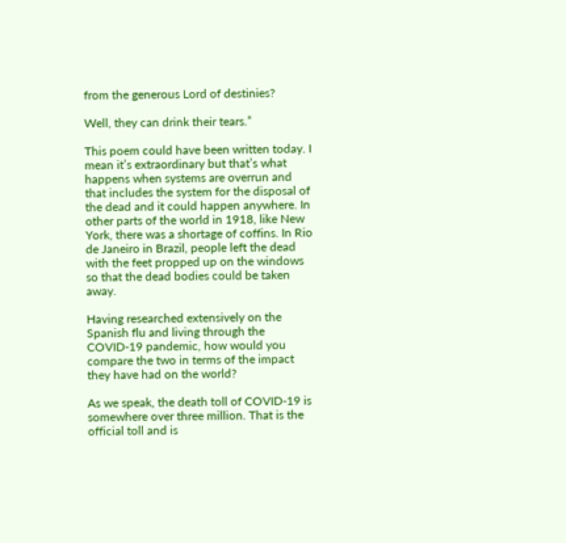from the generous Lord of destinies?

Well, they can drink their tears.”

This poem could have been written today. I mean it’s extraordinary but that’s what happens when systems are overrun and that includes the system for the disposal of the dead and it could happen anywhere. In other parts of the world in 1918, like New York, there was a shortage of coffins. In Rio de Janeiro in Brazil, people left the dead with the feet propped up on the windows so that the dead bodies could be taken away.

Having researched extensively on the Spanish flu and living through the COVID-19 pandemic, how would you compare the two in terms of the impact they have had on the world?

As we speak, the death toll of COVID-19 is somewhere over three million. That is the official toll and is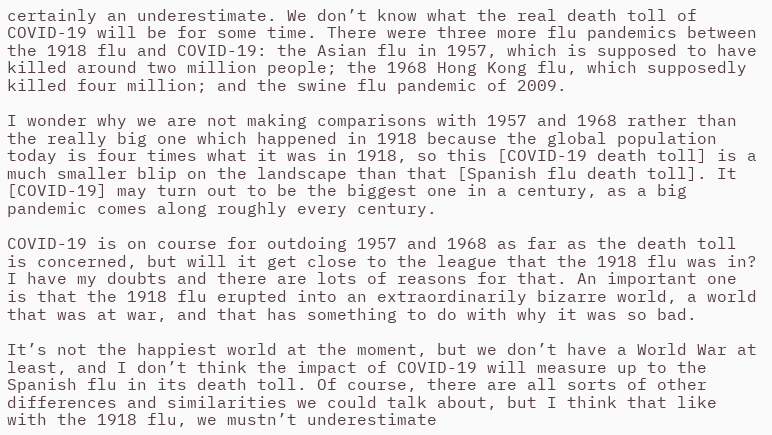certainly an underestimate. We don’t know what the real death toll of COVID-19 will be for some time. There were three more flu pandemics between the 1918 flu and COVID-19: the Asian flu in 1957, which is supposed to have killed around two million people; the 1968 Hong Kong flu, which supposedly killed four million; and the swine flu pandemic of 2009.

I wonder why we are not making comparisons with 1957 and 1968 rather than the really big one which happened in 1918 because the global population today is four times what it was in 1918, so this [COVID-19 death toll] is a much smaller blip on the landscape than that [Spanish flu death toll]. It [COVID-19] may turn out to be the biggest one in a century, as a big pandemic comes along roughly every century.

COVID-19 is on course for outdoing 1957 and 1968 as far as the death toll is concerned, but will it get close to the league that the 1918 flu was in? I have my doubts and there are lots of reasons for that. An important one is that the 1918 flu erupted into an extraordinarily bizarre world, a world that was at war, and that has something to do with why it was so bad.

It’s not the happiest world at the moment, but we don’t have a World War at least, and I don’t think the impact of COVID-19 will measure up to the Spanish flu in its death toll. Of course, there are all sorts of other differences and similarities we could talk about, but I think that like with the 1918 flu, we mustn’t underestimate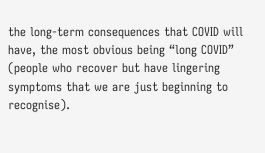the long-term consequences that COVID will have, the most obvious being “long COVID” (people who recover but have lingering symptoms that we are just beginning to recognise).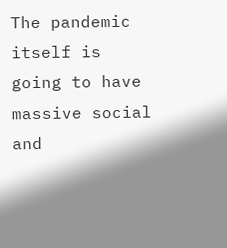The pandemic itself is going to have massive social and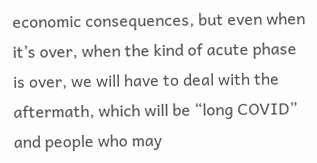economic consequences, but even when it’s over, when the kind of acute phase is over, we will have to deal with the aftermath, which will be “long COVID” and people who may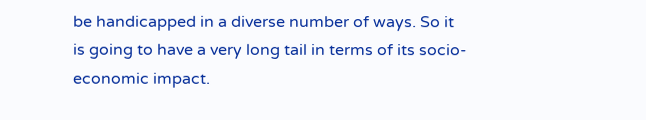be handicapped in a diverse number of ways. So it is going to have a very long tail in terms of its socio-economic impact.